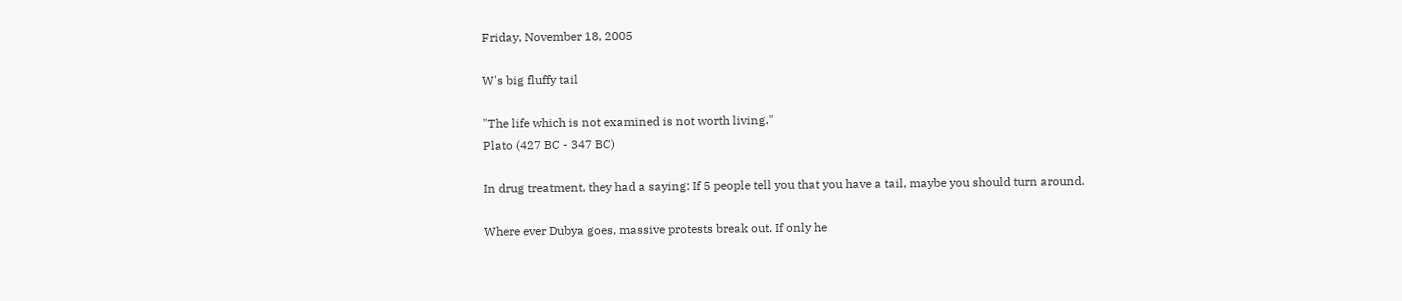Friday, November 18, 2005

W's big fluffy tail

"The life which is not examined is not worth living."
Plato (427 BC - 347 BC)

In drug treatment, they had a saying: If 5 people tell you that you have a tail, maybe you should turn around.

Where ever Dubya goes, massive protests break out. If only he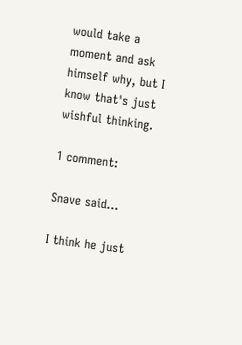would take a moment and ask himself why, but I know that's just wishful thinking.

1 comment:

Snave said...

I think he just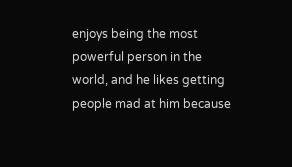enjoys being the most powerful person in the world, and he likes getting people mad at him because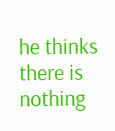he thinks there is nothing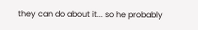they can do about it... so he probably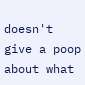doesn't give a poop about what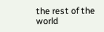the rest of the world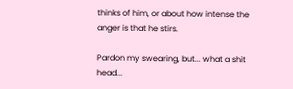thinks of him, or about how intense the anger is that he stirs.

Pardon my swearing, but... what a shit head...